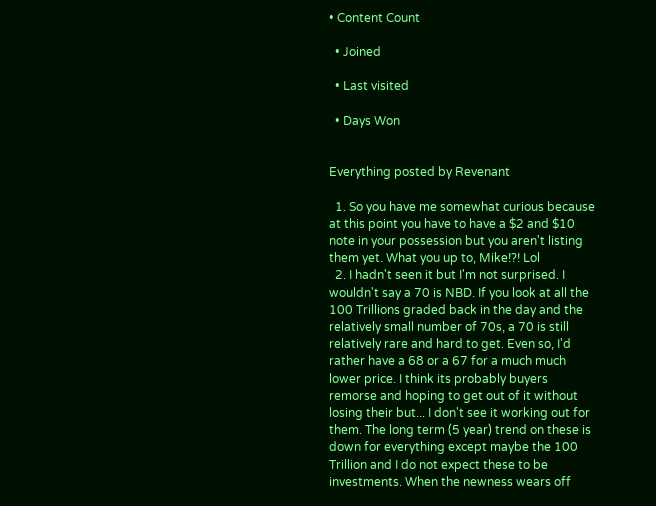• Content Count

  • Joined

  • Last visited

  • Days Won


Everything posted by Revenant

  1. So you have me somewhat curious because at this point you have to have a $2 and $10 note in your possession but you aren't listing them yet. What you up to, Mike!?! Lol
  2. I hadn't seen it but I'm not surprised. I wouldn't say a 70 is NBD. If you look at all the 100 Trillions graded back in the day and the relatively small number of 70s, a 70 is still relatively rare and hard to get. Even so, I'd rather have a 68 or a 67 for a much much lower price. I think its probably buyers remorse and hoping to get out of it without losing their but... I don't see it working out for them. The long term (5 year) trend on these is down for everything except maybe the 100 Trillion and I do not expect these to be investments. When the newness wears off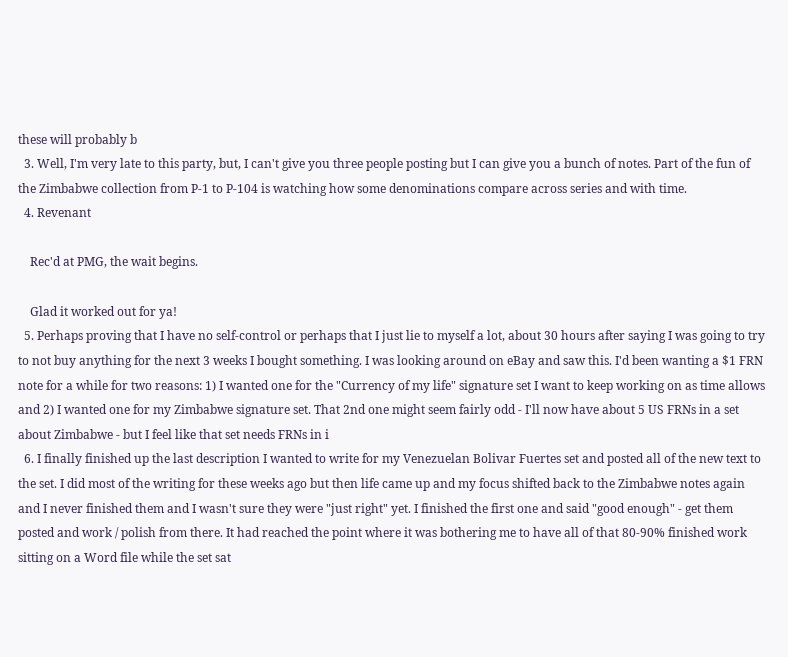these will probably b
  3. Well, I'm very late to this party, but, I can't give you three people posting but I can give you a bunch of notes. Part of the fun of the Zimbabwe collection from P-1 to P-104 is watching how some denominations compare across series and with time.
  4. Revenant

    Rec'd at PMG, the wait begins.

    Glad it worked out for ya!
  5. Perhaps proving that I have no self-control or perhaps that I just lie to myself a lot, about 30 hours after saying I was going to try to not buy anything for the next 3 weeks I bought something. I was looking around on eBay and saw this. I'd been wanting a $1 FRN note for a while for two reasons: 1) I wanted one for the "Currency of my life" signature set I want to keep working on as time allows and 2) I wanted one for my Zimbabwe signature set. That 2nd one might seem fairly odd - I'll now have about 5 US FRNs in a set about Zimbabwe - but I feel like that set needs FRNs in i
  6. I finally finished up the last description I wanted to write for my Venezuelan Bolivar Fuertes set and posted all of the new text to the set. I did most of the writing for these weeks ago but then life came up and my focus shifted back to the Zimbabwe notes again and I never finished them and I wasn't sure they were "just right" yet. I finished the first one and said "good enough" - get them posted and work / polish from there. It had reached the point where it was bothering me to have all of that 80-90% finished work sitting on a Word file while the set sat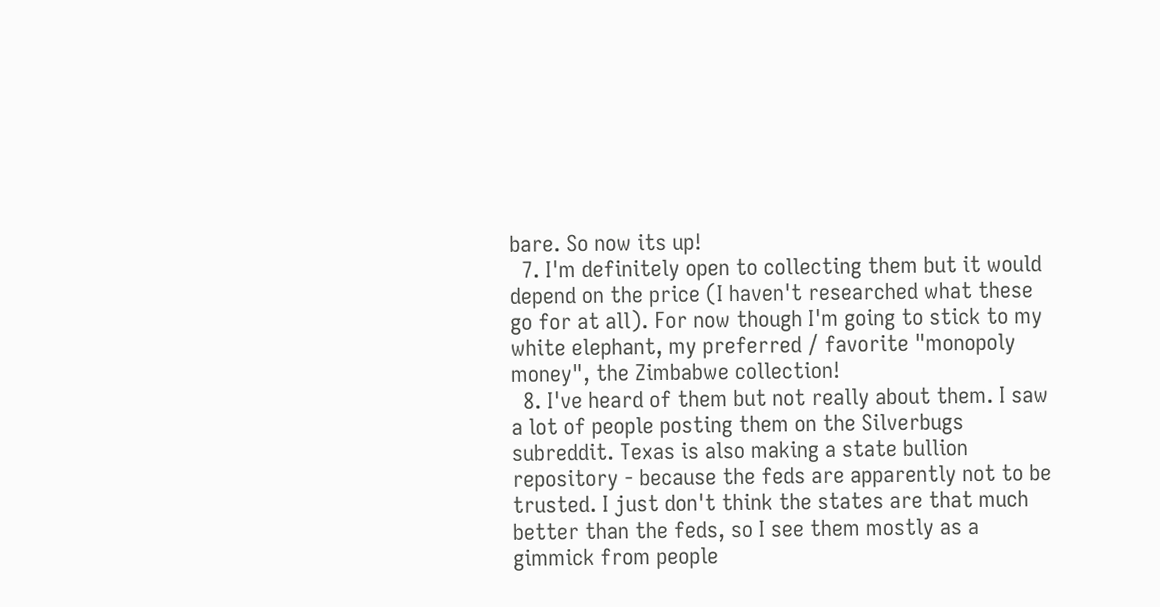bare. So now its up!
  7. I'm definitely open to collecting them but it would depend on the price (I haven't researched what these go for at all). For now though I'm going to stick to my white elephant, my preferred / favorite "monopoly money", the Zimbabwe collection!
  8. I've heard of them but not really about them. I saw a lot of people posting them on the Silverbugs subreddit. Texas is also making a state bullion repository - because the feds are apparently not to be trusted. I just don't think the states are that much better than the feds, so I see them mostly as a gimmick from people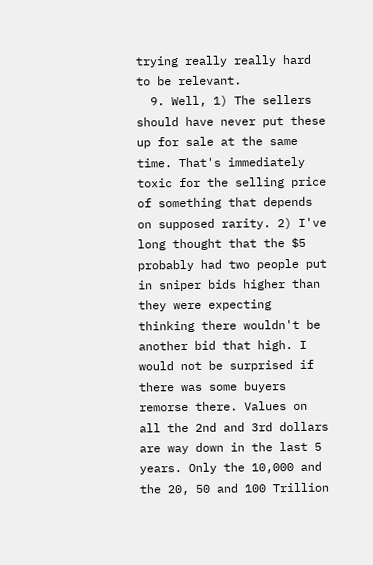trying really really hard to be relevant.
  9. Well, 1) The sellers should have never put these up for sale at the same time. That's immediately toxic for the selling price of something that depends on supposed rarity. 2) I've long thought that the $5 probably had two people put in sniper bids higher than they were expecting thinking there wouldn't be another bid that high. I would not be surprised if there was some buyers remorse there. Values on all the 2nd and 3rd dollars are way down in the last 5 years. Only the 10,000 and the 20, 50 and 100 Trillion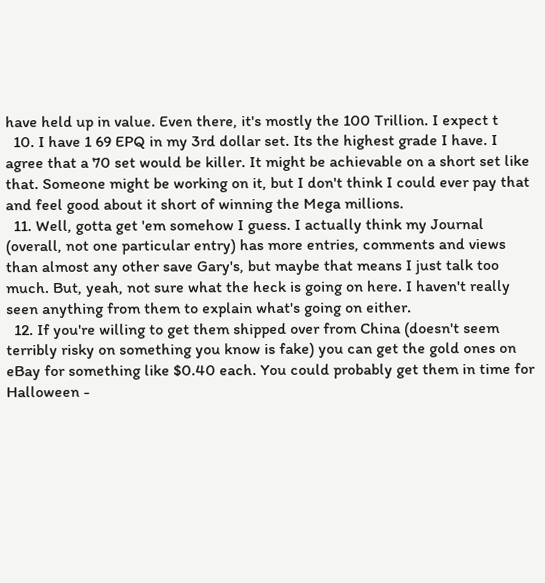have held up in value. Even there, it's mostly the 100 Trillion. I expect t
  10. I have 1 69 EPQ in my 3rd dollar set. Its the highest grade I have. I agree that a 70 set would be killer. It might be achievable on a short set like that. Someone might be working on it, but I don't think I could ever pay that and feel good about it short of winning the Mega millions.
  11. Well, gotta get 'em somehow I guess. I actually think my Journal (overall, not one particular entry) has more entries, comments and views than almost any other save Gary's, but maybe that means I just talk too much. But, yeah, not sure what the heck is going on here. I haven't really seen anything from them to explain what's going on either.
  12. If you're willing to get them shipped over from China (doesn't seem terribly risky on something you know is fake) you can get the gold ones on eBay for something like $0.40 each. You could probably get them in time for Halloween -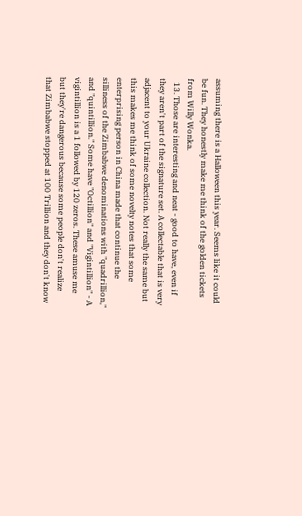assuming there is a Halloween this year. Seems like it could be fun. They honestly make me think of the golden tickets from Willy Wonka.
  13. Those are interesting and neat - good to have, even if they aren't part of the signature set. A collectable that is very adjacent to your Ukraine collection. Not really the same but this makes me think of some novelty notes that some enterprising person in China made that continue the silliness of the Zimbabwe denominations with "quadrillion," and "quintillion." Some have "Octillion" and "Vigintillion" - A vigintillion is a 1 followed by 120 zeros. These amuse me but they're dangerous because some people don't realize that Zimbabwe stopped at 100 Trillion and they don't know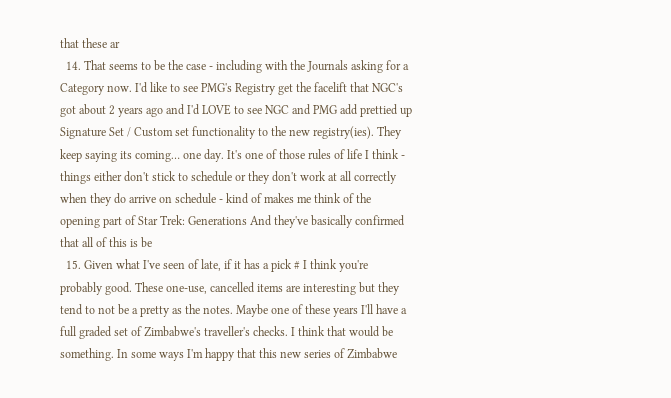that these ar
  14. That seems to be the case - including with the Journals asking for a Category now. I'd like to see PMG's Registry get the facelift that NGC's got about 2 years ago and I'd LOVE to see NGC and PMG add prettied up Signature Set / Custom set functionality to the new registry(ies). They keep saying its coming… one day. It's one of those rules of life I think - things either don't stick to schedule or they don't work at all correctly when they do arrive on schedule - kind of makes me think of the opening part of Star Trek: Generations And they've basically confirmed that all of this is be
  15. Given what I've seen of late, if it has a pick # I think you're probably good. These one-use, cancelled items are interesting but they tend to not be a pretty as the notes. Maybe one of these years I'll have a full graded set of Zimbabwe's traveller's checks. I think that would be something. In some ways I'm happy that this new series of Zimbabwe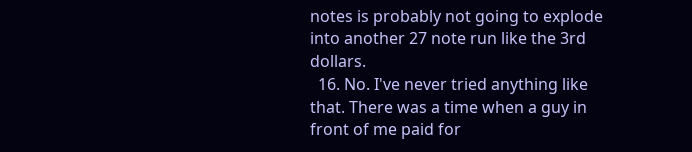notes is probably not going to explode into another 27 note run like the 3rd dollars.
  16. No. I've never tried anything like that. There was a time when a guy in front of me paid for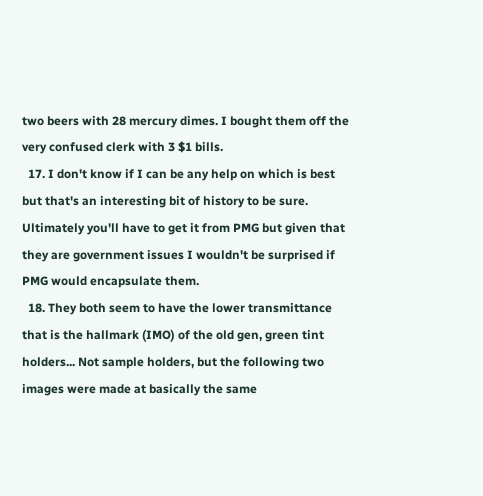two beers with 28 mercury dimes. I bought them off the very confused clerk with 3 $1 bills.
  17. I don't know if I can be any help on which is best but that's an interesting bit of history to be sure. Ultimately you'll have to get it from PMG but given that they are government issues I wouldn't be surprised if PMG would encapsulate them.
  18. They both seem to have the lower transmittance that is the hallmark (IMO) of the old gen, green tint holders... Not sample holders, but the following two images were made at basically the same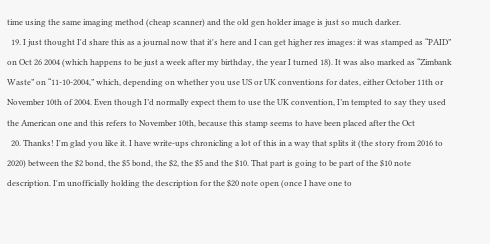time using the same imaging method (cheap scanner) and the old gen holder image is just so much darker.
  19. I just thought I'd share this as a journal now that it's here and I can get higher res images: it was stamped as “PAID” on Oct 26 2004 (which happens to be just a week after my birthday, the year I turned 18). It was also marked as “Zimbank Waste” on “11-10-2004,” which, depending on whether you use US or UK conventions for dates, either October 11th or November 10th of 2004. Even though I’d normally expect them to use the UK convention, I’m tempted to say they used the American one and this refers to November 10th, because this stamp seems to have been placed after the Oct
  20. Thanks! I'm glad you like it. I have write-ups chronicling a lot of this in a way that splits it (the story from 2016 to 2020) between the $2 bond, the $5 bond, the $2, the $5 and the $10. That part is going to be part of the $10 note description. I'm unofficially holding the description for the $20 note open (once I have one to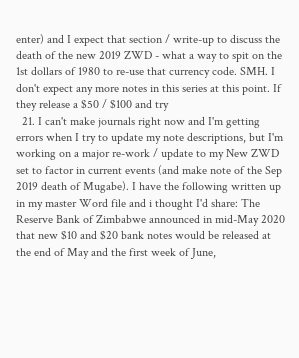enter) and I expect that section / write-up to discuss the death of the new 2019 ZWD - what a way to spit on the 1st dollars of 1980 to re-use that currency code. SMH. I don't expect any more notes in this series at this point. If they release a $50 / $100 and try
  21. I can't make journals right now and I'm getting errors when I try to update my note descriptions, but I'm working on a major re-work / update to my New ZWD set to factor in current events (and make note of the Sep 2019 death of Mugabe). I have the following written up in my master Word file and i thought I'd share: The Reserve Bank of Zimbabwe announced in mid-May 2020 that new $10 and $20 bank notes would be released at the end of May and the first week of June,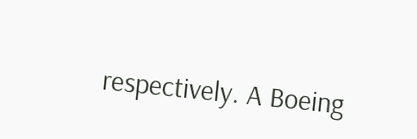respectively. A Boeing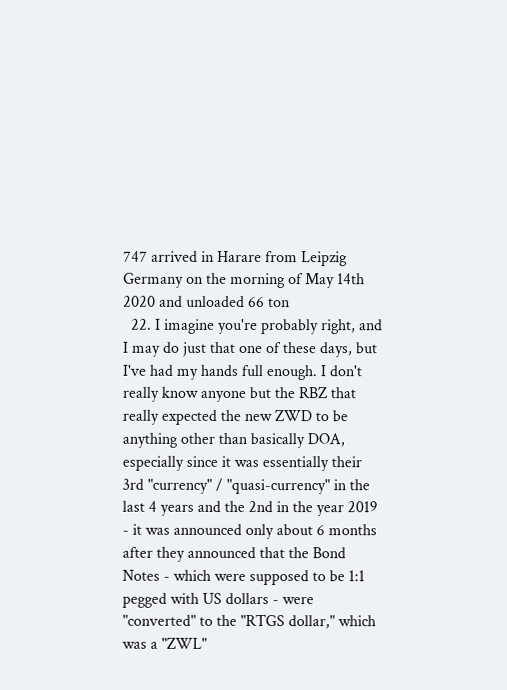747 arrived in Harare from Leipzig Germany on the morning of May 14th 2020 and unloaded 66 ton
  22. I imagine you're probably right, and I may do just that one of these days, but I've had my hands full enough. I don't really know anyone but the RBZ that really expected the new ZWD to be anything other than basically DOA, especially since it was essentially their 3rd "currency" / "quasi-currency" in the last 4 years and the 2nd in the year 2019 - it was announced only about 6 months after they announced that the Bond Notes - which were supposed to be 1:1 pegged with US dollars - were "converted" to the "RTGS dollar," which was a "ZWL"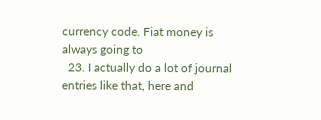currency code. Fiat money is always going to
  23. I actually do a lot of journal entries like that, here and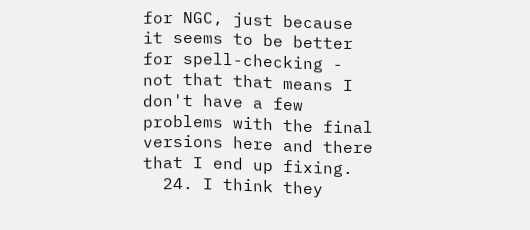for NGC, just because it seems to be better for spell-checking - not that that means I don't have a few problems with the final versions here and there that I end up fixing.
  24. I think they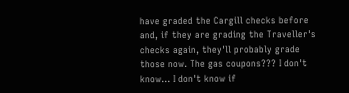have graded the Cargill checks before and, if they are grading the Traveller's checks again, they'll probably grade those now. The gas coupons??? I don't know... I don't know if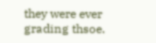they were ever grading thsoe.